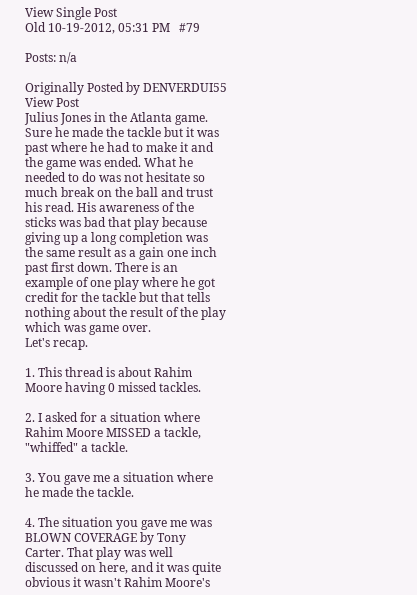View Single Post
Old 10-19-2012, 05:31 PM   #79

Posts: n/a

Originally Posted by DENVERDUI55 View Post
Julius Jones in the Atlanta game. Sure he made the tackle but it was past where he had to make it and the game was ended. What he needed to do was not hesitate so much break on the ball and trust his read. His awareness of the sticks was bad that play because giving up a long completion was the same result as a gain one inch past first down. There is an example of one play where he got credit for the tackle but that tells nothing about the result of the play which was game over.
Let's recap.

1. This thread is about Rahim Moore having 0 missed tackles.

2. I asked for a situation where Rahim Moore MISSED a tackle, "whiffed" a tackle.

3. You gave me a situation where he made the tackle.

4. The situation you gave me was BLOWN COVERAGE by Tony Carter. That play was well discussed on here, and it was quite obvious it wasn't Rahim Moore's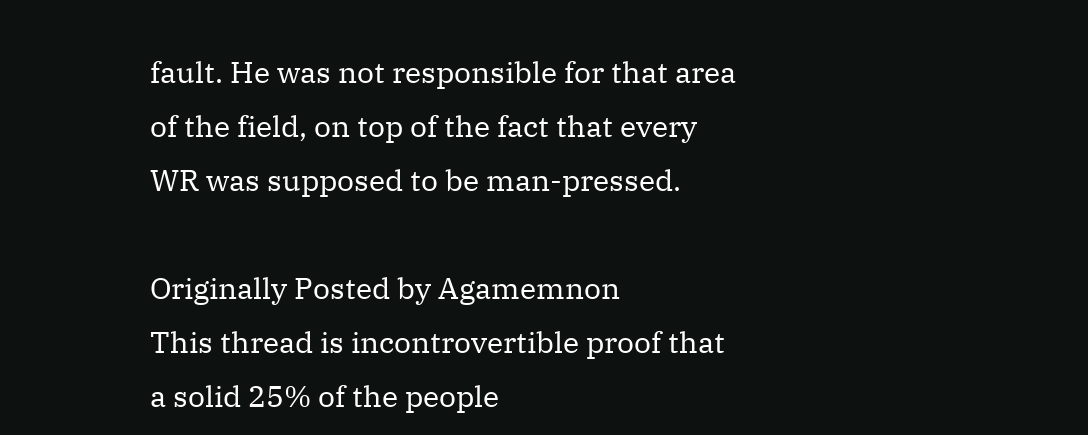fault. He was not responsible for that area of the field, on top of the fact that every WR was supposed to be man-pressed.

Originally Posted by Agamemnon
This thread is incontrovertible proof that a solid 25% of the people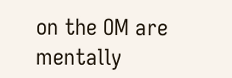on the OM are mentally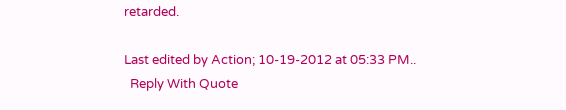retarded.

Last edited by Action; 10-19-2012 at 05:33 PM..
  Reply With Quote